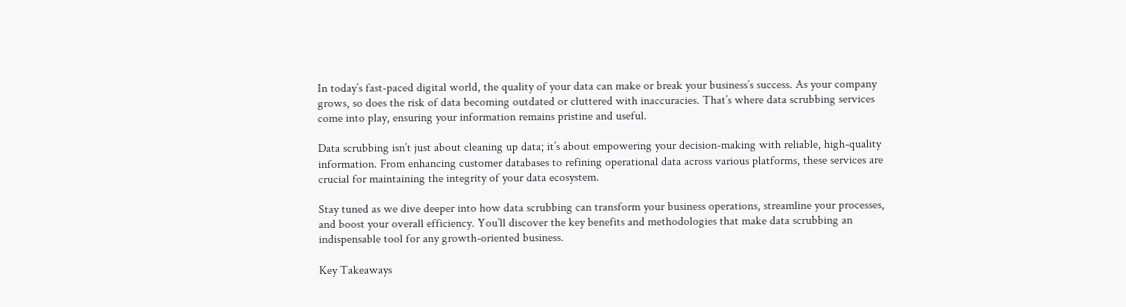In today’s fast-paced digital world, the quality of your data can make or break your business’s success. As your company grows, so does the risk of data becoming outdated or cluttered with inaccuracies. That’s where data scrubbing services come into play, ensuring your information remains pristine and useful.

Data scrubbing isn’t just about cleaning up data; it’s about empowering your decision-making with reliable, high-quality information. From enhancing customer databases to refining operational data across various platforms, these services are crucial for maintaining the integrity of your data ecosystem.

Stay tuned as we dive deeper into how data scrubbing can transform your business operations, streamline your processes, and boost your overall efficiency. You’ll discover the key benefits and methodologies that make data scrubbing an indispensable tool for any growth-oriented business.

Key Takeaways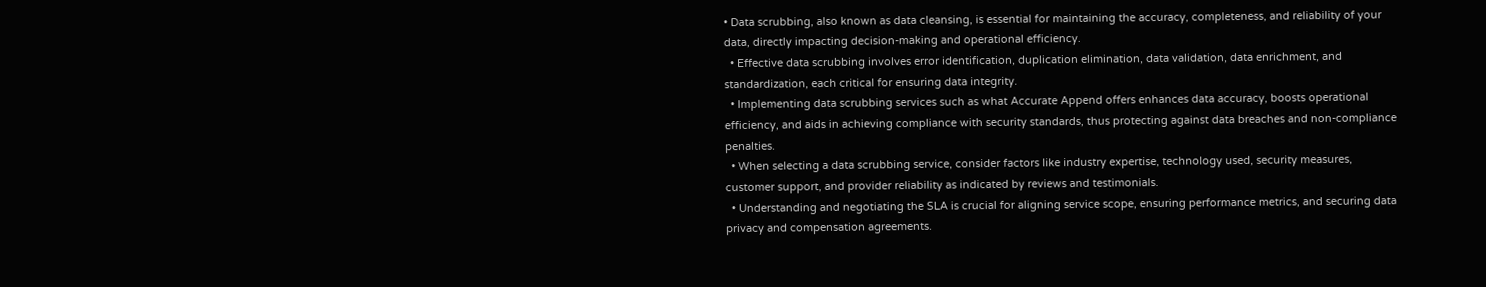• Data scrubbing, also known as data cleansing, is essential for maintaining the accuracy, completeness, and reliability of your data, directly impacting decision-making and operational efficiency.
  • Effective data scrubbing involves error identification, duplication elimination, data validation, data enrichment, and standardization, each critical for ensuring data integrity.
  • Implementing data scrubbing services such as what Accurate Append offers enhances data accuracy, boosts operational efficiency, and aids in achieving compliance with security standards, thus protecting against data breaches and non-compliance penalties.
  • When selecting a data scrubbing service, consider factors like industry expertise, technology used, security measures, customer support, and provider reliability as indicated by reviews and testimonials.
  • Understanding and negotiating the SLA is crucial for aligning service scope, ensuring performance metrics, and securing data privacy and compensation agreements.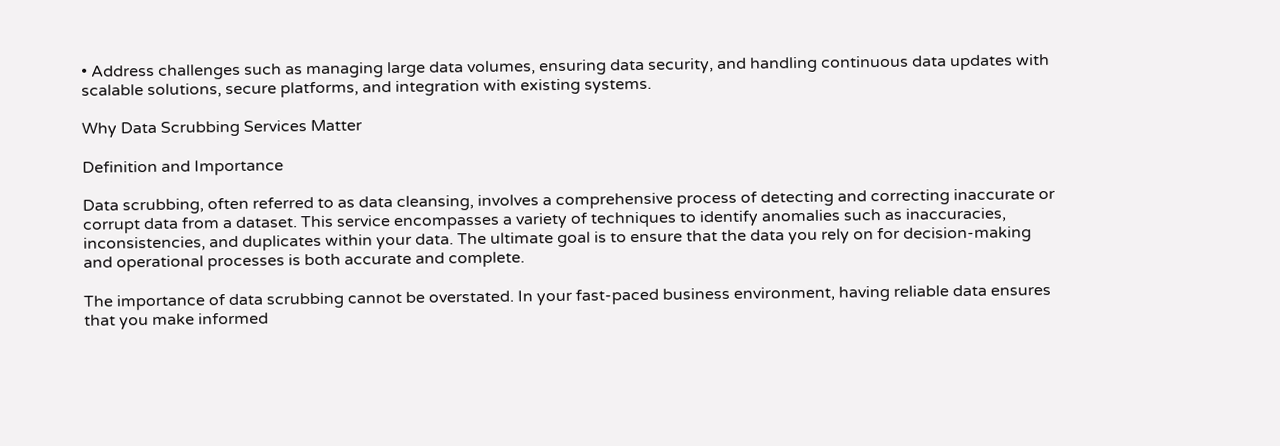• Address challenges such as managing large data volumes, ensuring data security, and handling continuous data updates with scalable solutions, secure platforms, and integration with existing systems.

Why Data Scrubbing Services Matter

Definition and Importance

Data scrubbing, often referred to as data cleansing, involves a comprehensive process of detecting and correcting inaccurate or corrupt data from a dataset. This service encompasses a variety of techniques to identify anomalies such as inaccuracies, inconsistencies, and duplicates within your data. The ultimate goal is to ensure that the data you rely on for decision-making and operational processes is both accurate and complete.

The importance of data scrubbing cannot be overstated. In your fast-paced business environment, having reliable data ensures that you make informed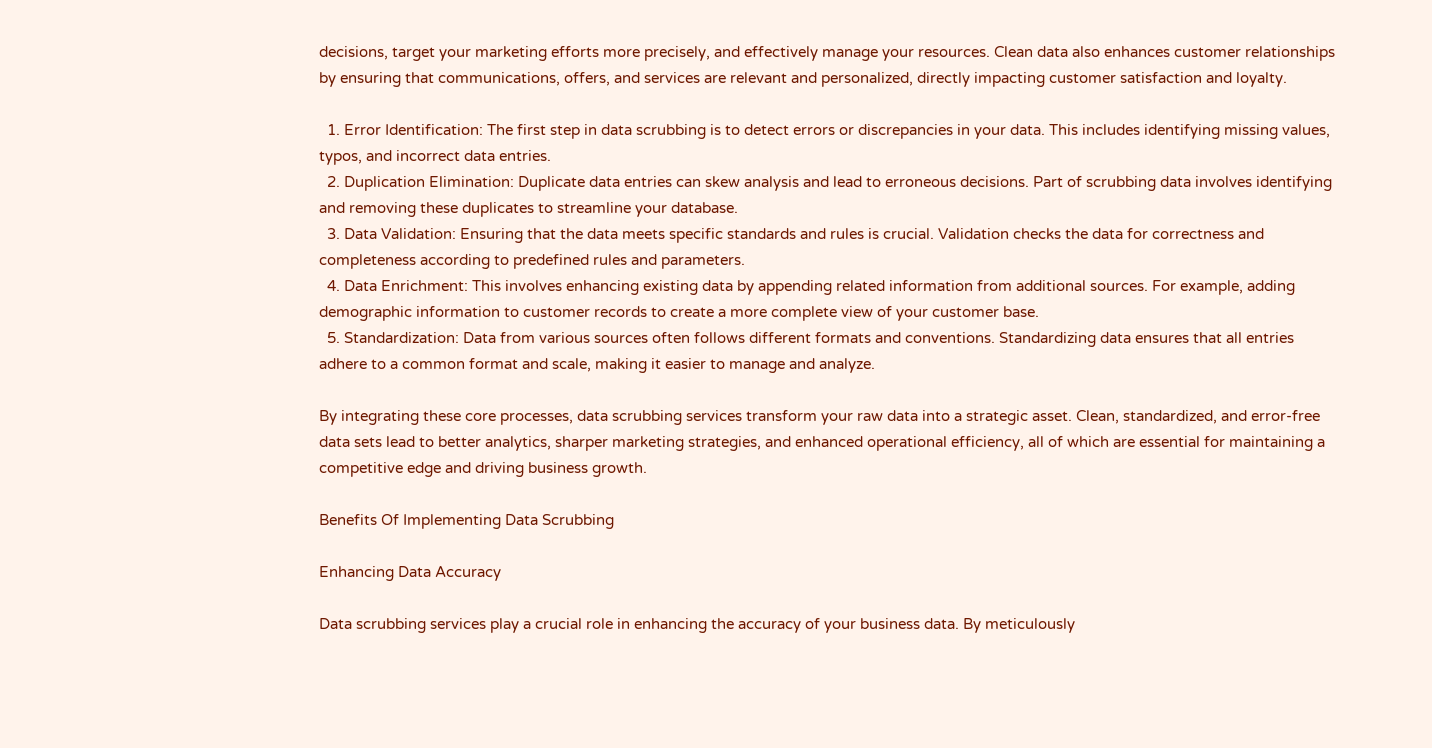decisions, target your marketing efforts more precisely, and effectively manage your resources. Clean data also enhances customer relationships by ensuring that communications, offers, and services are relevant and personalized, directly impacting customer satisfaction and loyalty.

  1. Error Identification: The first step in data scrubbing is to detect errors or discrepancies in your data. This includes identifying missing values, typos, and incorrect data entries.
  2. Duplication Elimination: Duplicate data entries can skew analysis and lead to erroneous decisions. Part of scrubbing data involves identifying and removing these duplicates to streamline your database.
  3. Data Validation: Ensuring that the data meets specific standards and rules is crucial. Validation checks the data for correctness and completeness according to predefined rules and parameters.
  4. Data Enrichment: This involves enhancing existing data by appending related information from additional sources. For example, adding demographic information to customer records to create a more complete view of your customer base.
  5. Standardization: Data from various sources often follows different formats and conventions. Standardizing data ensures that all entries adhere to a common format and scale, making it easier to manage and analyze.

By integrating these core processes, data scrubbing services transform your raw data into a strategic asset. Clean, standardized, and error-free data sets lead to better analytics, sharper marketing strategies, and enhanced operational efficiency, all of which are essential for maintaining a competitive edge and driving business growth.

Benefits Of Implementing Data Scrubbing

Enhancing Data Accuracy

Data scrubbing services play a crucial role in enhancing the accuracy of your business data. By meticulously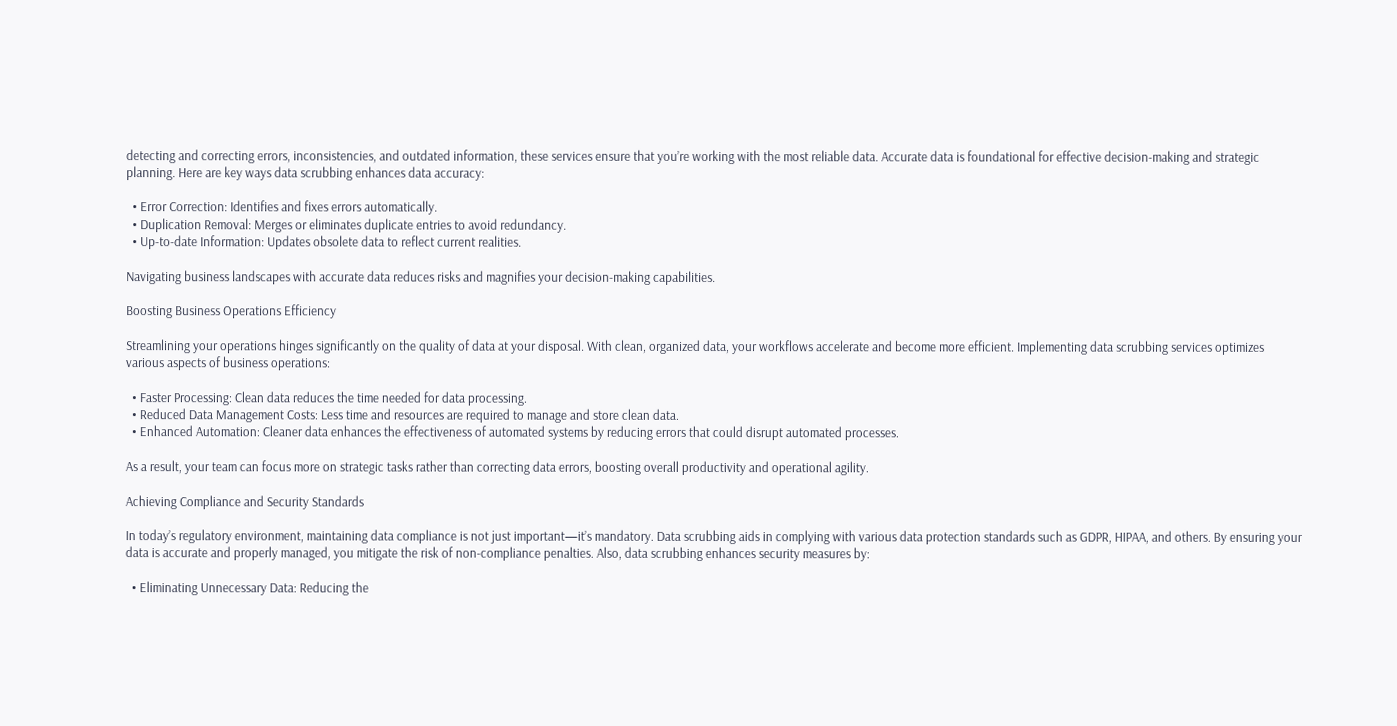detecting and correcting errors, inconsistencies, and outdated information, these services ensure that you’re working with the most reliable data. Accurate data is foundational for effective decision-making and strategic planning. Here are key ways data scrubbing enhances data accuracy:

  • Error Correction: Identifies and fixes errors automatically.
  • Duplication Removal: Merges or eliminates duplicate entries to avoid redundancy.
  • Up-to-date Information: Updates obsolete data to reflect current realities.

Navigating business landscapes with accurate data reduces risks and magnifies your decision-making capabilities.

Boosting Business Operations Efficiency

Streamlining your operations hinges significantly on the quality of data at your disposal. With clean, organized data, your workflows accelerate and become more efficient. Implementing data scrubbing services optimizes various aspects of business operations:

  • Faster Processing: Clean data reduces the time needed for data processing.
  • Reduced Data Management Costs: Less time and resources are required to manage and store clean data.
  • Enhanced Automation: Cleaner data enhances the effectiveness of automated systems by reducing errors that could disrupt automated processes.

As a result, your team can focus more on strategic tasks rather than correcting data errors, boosting overall productivity and operational agility.

Achieving Compliance and Security Standards

In today’s regulatory environment, maintaining data compliance is not just important—it’s mandatory. Data scrubbing aids in complying with various data protection standards such as GDPR, HIPAA, and others. By ensuring your data is accurate and properly managed, you mitigate the risk of non-compliance penalties. Also, data scrubbing enhances security measures by:

  • Eliminating Unnecessary Data: Reducing the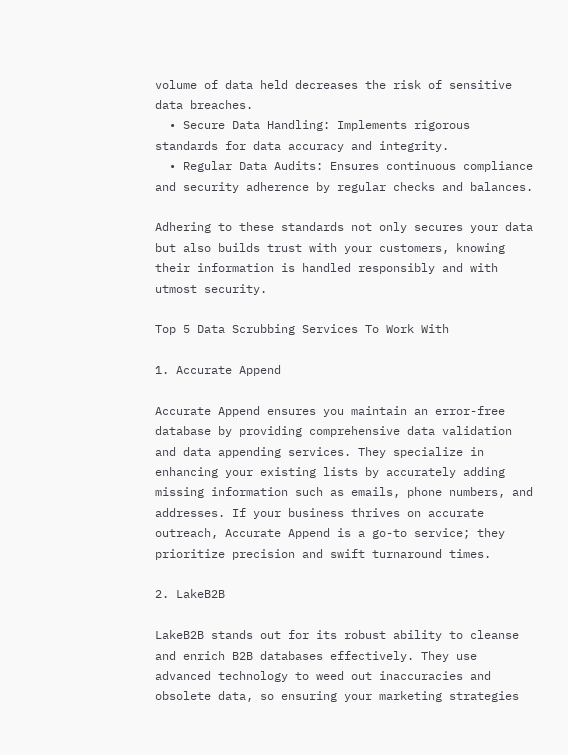volume of data held decreases the risk of sensitive data breaches.
  • Secure Data Handling: Implements rigorous standards for data accuracy and integrity.
  • Regular Data Audits: Ensures continuous compliance and security adherence by regular checks and balances.

Adhering to these standards not only secures your data but also builds trust with your customers, knowing their information is handled responsibly and with utmost security.

Top 5 Data Scrubbing Services To Work With

1. Accurate Append

Accurate Append ensures you maintain an error-free database by providing comprehensive data validation and data appending services. They specialize in enhancing your existing lists by accurately adding missing information such as emails, phone numbers, and addresses. If your business thrives on accurate outreach, Accurate Append is a go-to service; they prioritize precision and swift turnaround times.

2. LakeB2B

LakeB2B stands out for its robust ability to cleanse and enrich B2B databases effectively. They use advanced technology to weed out inaccuracies and obsolete data, so ensuring your marketing strategies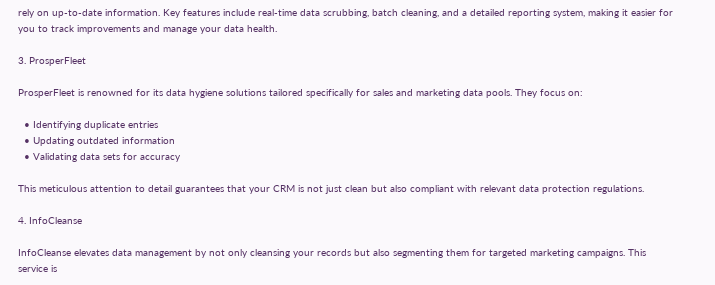rely on up-to-date information. Key features include real-time data scrubbing, batch cleaning, and a detailed reporting system, making it easier for you to track improvements and manage your data health.

3. ProsperFleet

ProsperFleet is renowned for its data hygiene solutions tailored specifically for sales and marketing data pools. They focus on:

  • Identifying duplicate entries
  • Updating outdated information
  • Validating data sets for accuracy

This meticulous attention to detail guarantees that your CRM is not just clean but also compliant with relevant data protection regulations.

4. InfoCleanse

InfoCleanse elevates data management by not only cleansing your records but also segmenting them for targeted marketing campaigns. This service is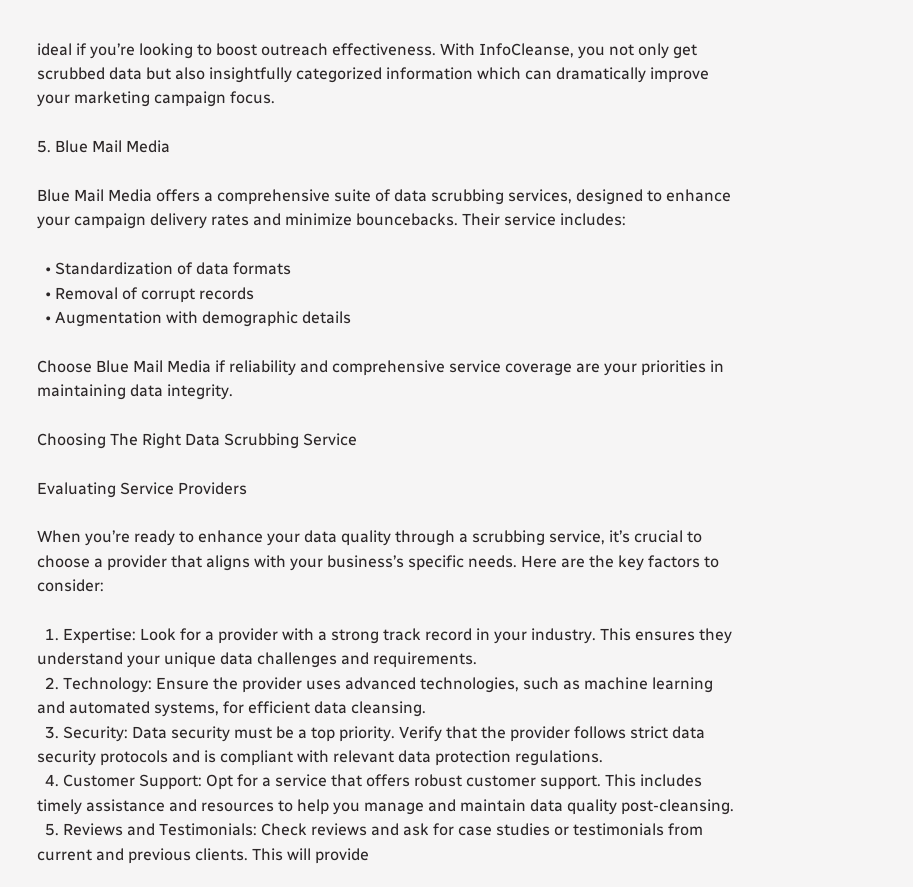ideal if you’re looking to boost outreach effectiveness. With InfoCleanse, you not only get scrubbed data but also insightfully categorized information which can dramatically improve your marketing campaign focus.

5. Blue Mail Media

Blue Mail Media offers a comprehensive suite of data scrubbing services, designed to enhance your campaign delivery rates and minimize bouncebacks. Their service includes:

  • Standardization of data formats
  • Removal of corrupt records
  • Augmentation with demographic details

Choose Blue Mail Media if reliability and comprehensive service coverage are your priorities in maintaining data integrity.

Choosing The Right Data Scrubbing Service

Evaluating Service Providers

When you’re ready to enhance your data quality through a scrubbing service, it’s crucial to choose a provider that aligns with your business’s specific needs. Here are the key factors to consider:

  1. Expertise: Look for a provider with a strong track record in your industry. This ensures they understand your unique data challenges and requirements.
  2. Technology: Ensure the provider uses advanced technologies, such as machine learning and automated systems, for efficient data cleansing.
  3. Security: Data security must be a top priority. Verify that the provider follows strict data security protocols and is compliant with relevant data protection regulations.
  4. Customer Support: Opt for a service that offers robust customer support. This includes timely assistance and resources to help you manage and maintain data quality post-cleansing.
  5. Reviews and Testimonials: Check reviews and ask for case studies or testimonials from current and previous clients. This will provide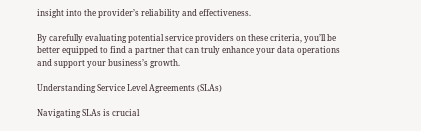insight into the provider’s reliability and effectiveness.

By carefully evaluating potential service providers on these criteria, you’ll be better equipped to find a partner that can truly enhance your data operations and support your business’s growth.

Understanding Service Level Agreements (SLAs)

Navigating SLAs is crucial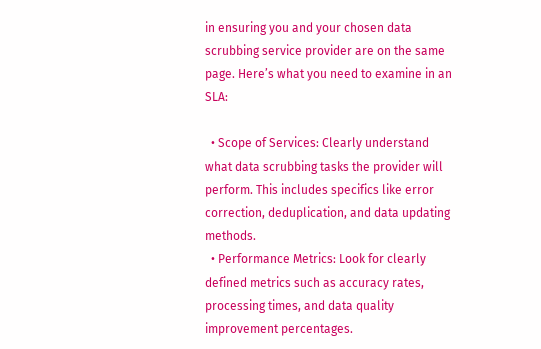in ensuring you and your chosen data scrubbing service provider are on the same page. Here’s what you need to examine in an SLA:

  • Scope of Services: Clearly understand what data scrubbing tasks the provider will perform. This includes specifics like error correction, deduplication, and data updating methods.
  • Performance Metrics: Look for clearly defined metrics such as accuracy rates, processing times, and data quality improvement percentages.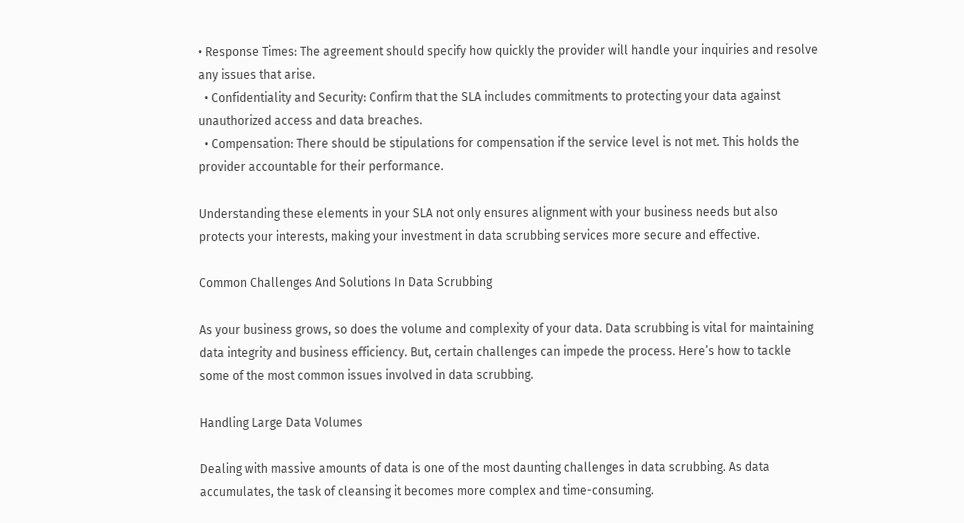• Response Times: The agreement should specify how quickly the provider will handle your inquiries and resolve any issues that arise.
  • Confidentiality and Security: Confirm that the SLA includes commitments to protecting your data against unauthorized access and data breaches.
  • Compensation: There should be stipulations for compensation if the service level is not met. This holds the provider accountable for their performance.

Understanding these elements in your SLA not only ensures alignment with your business needs but also protects your interests, making your investment in data scrubbing services more secure and effective.

Common Challenges And Solutions In Data Scrubbing

As your business grows, so does the volume and complexity of your data. Data scrubbing is vital for maintaining data integrity and business efficiency. But, certain challenges can impede the process. Here’s how to tackle some of the most common issues involved in data scrubbing.

Handling Large Data Volumes

Dealing with massive amounts of data is one of the most daunting challenges in data scrubbing. As data accumulates, the task of cleansing it becomes more complex and time-consuming.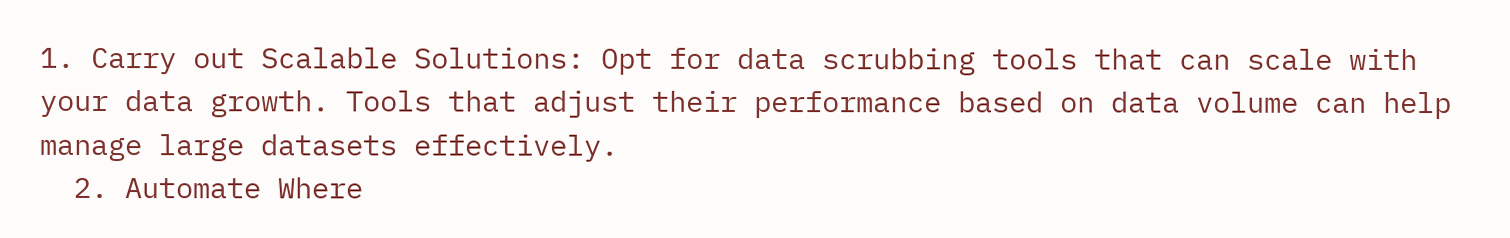1. Carry out Scalable Solutions: Opt for data scrubbing tools that can scale with your data growth. Tools that adjust their performance based on data volume can help manage large datasets effectively.
  2. Automate Where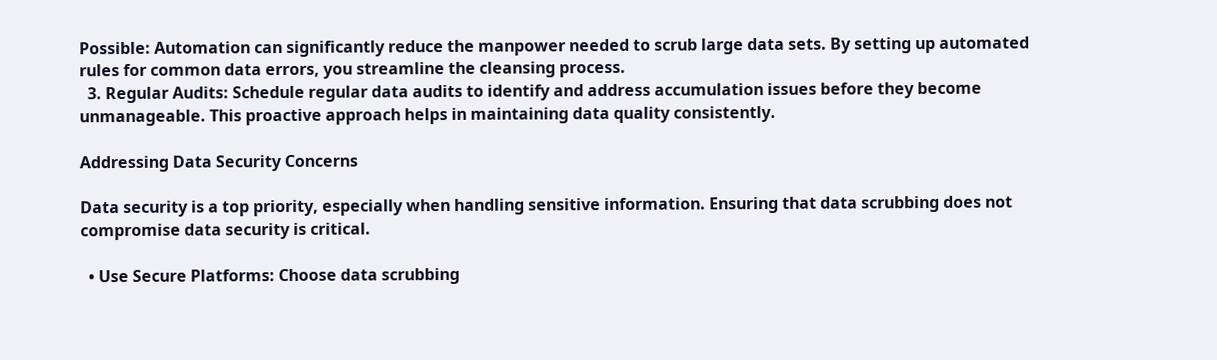Possible: Automation can significantly reduce the manpower needed to scrub large data sets. By setting up automated rules for common data errors, you streamline the cleansing process.
  3. Regular Audits: Schedule regular data audits to identify and address accumulation issues before they become unmanageable. This proactive approach helps in maintaining data quality consistently.

Addressing Data Security Concerns

Data security is a top priority, especially when handling sensitive information. Ensuring that data scrubbing does not compromise data security is critical.

  • Use Secure Platforms: Choose data scrubbing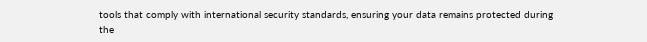tools that comply with international security standards, ensuring your data remains protected during the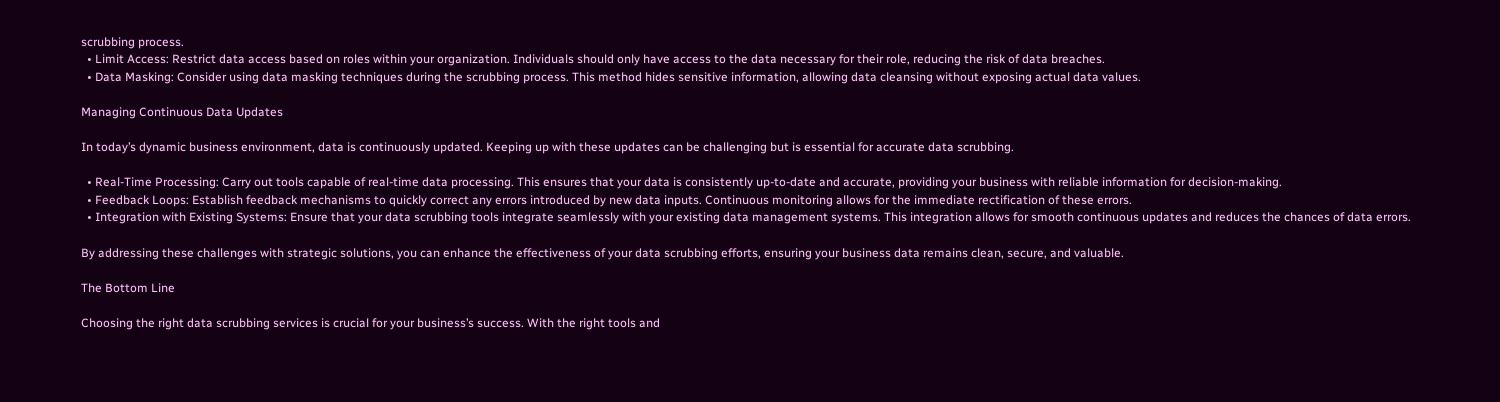scrubbing process.
  • Limit Access: Restrict data access based on roles within your organization. Individuals should only have access to the data necessary for their role, reducing the risk of data breaches.
  • Data Masking: Consider using data masking techniques during the scrubbing process. This method hides sensitive information, allowing data cleansing without exposing actual data values.

Managing Continuous Data Updates

In today’s dynamic business environment, data is continuously updated. Keeping up with these updates can be challenging but is essential for accurate data scrubbing.

  • Real-Time Processing: Carry out tools capable of real-time data processing. This ensures that your data is consistently up-to-date and accurate, providing your business with reliable information for decision-making.
  • Feedback Loops: Establish feedback mechanisms to quickly correct any errors introduced by new data inputs. Continuous monitoring allows for the immediate rectification of these errors.
  • Integration with Existing Systems: Ensure that your data scrubbing tools integrate seamlessly with your existing data management systems. This integration allows for smooth continuous updates and reduces the chances of data errors.

By addressing these challenges with strategic solutions, you can enhance the effectiveness of your data scrubbing efforts, ensuring your business data remains clean, secure, and valuable.

The Bottom Line

Choosing the right data scrubbing services is crucial for your business’s success. With the right tools and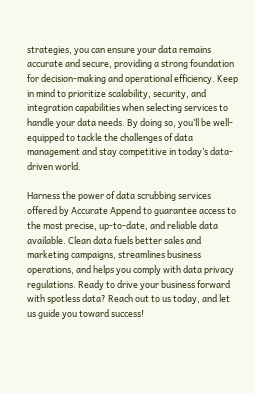strategies, you can ensure your data remains accurate and secure, providing a strong foundation for decision-making and operational efficiency. Keep in mind to prioritize scalability, security, and integration capabilities when selecting services to handle your data needs. By doing so, you’ll be well-equipped to tackle the challenges of data management and stay competitive in today’s data-driven world.

Harness the power of data scrubbing services offered by Accurate Append to guarantee access to the most precise, up-to-date, and reliable data available. Clean data fuels better sales and marketing campaigns, streamlines business operations, and helps you comply with data privacy regulations. Ready to drive your business forward with spotless data? Reach out to us today, and let us guide you toward success!